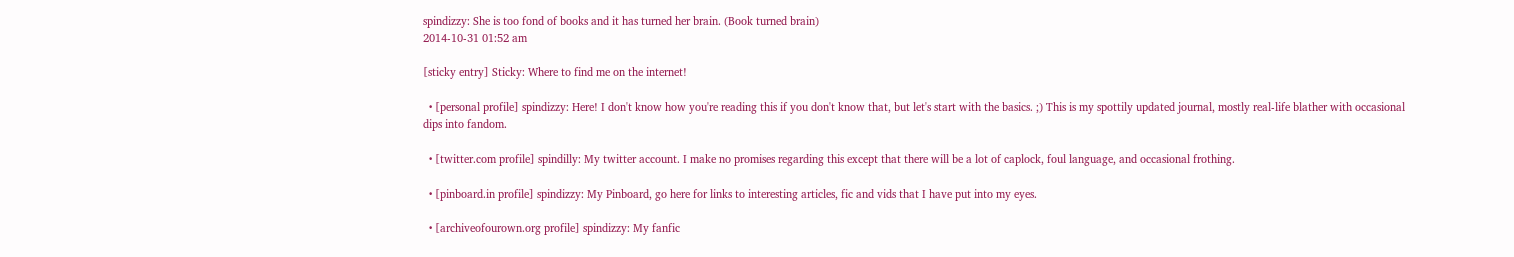spindizzy: She is too fond of books and it has turned her brain. (Book turned brain)
2014-10-31 01:52 am

[sticky entry] Sticky: Where to find me on the internet!

  • [personal profile] spindizzy: Here! I don't know how you're reading this if you don't know that, but let's start with the basics. ;) This is my spottily updated journal, mostly real-life blather with occasional dips into fandom.

  • [twitter.com profile] spindilly: My twitter account. I make no promises regarding this except that there will be a lot of caplock, foul language, and occasional frothing.

  • [pinboard.in profile] spindizzy: My Pinboard, go here for links to interesting articles, fic and vids that I have put into my eyes.

  • [archiveofourown.org profile] spindizzy: My fanfic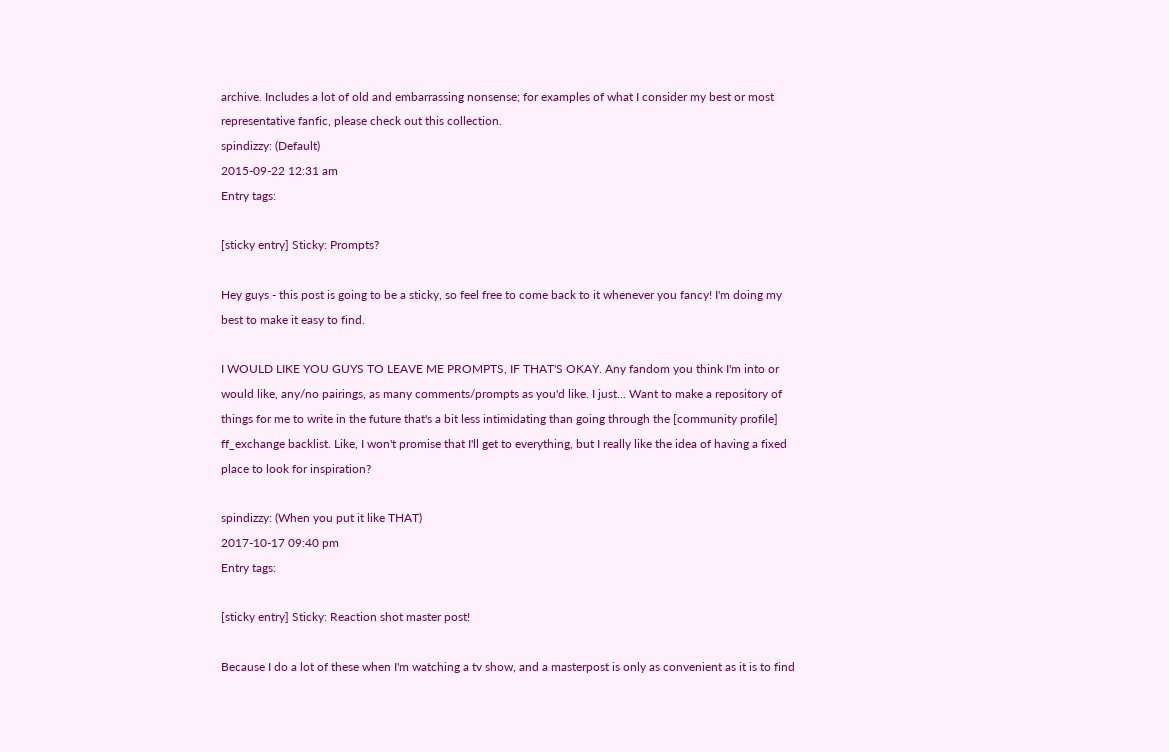archive. Includes a lot of old and embarrassing nonsense; for examples of what I consider my best or most representative fanfic, please check out this collection.
spindizzy: (Default)
2015-09-22 12:31 am
Entry tags:

[sticky entry] Sticky: Prompts?

Hey guys - this post is going to be a sticky, so feel free to come back to it whenever you fancy! I'm doing my best to make it easy to find.

I WOULD LIKE YOU GUYS TO LEAVE ME PROMPTS, IF THAT'S OKAY. Any fandom you think I'm into or would like, any/no pairings, as many comments/prompts as you'd like. I just... Want to make a repository of things for me to write in the future that's a bit less intimidating than going through the [community profile] ff_exchange backlist. Like, I won't promise that I'll get to everything, but I really like the idea of having a fixed place to look for inspiration?

spindizzy: (When you put it like THAT)
2017-10-17 09:40 pm
Entry tags:

[sticky entry] Sticky: Reaction shot master post!

Because I do a lot of these when I'm watching a tv show, and a masterpost is only as convenient as it is to find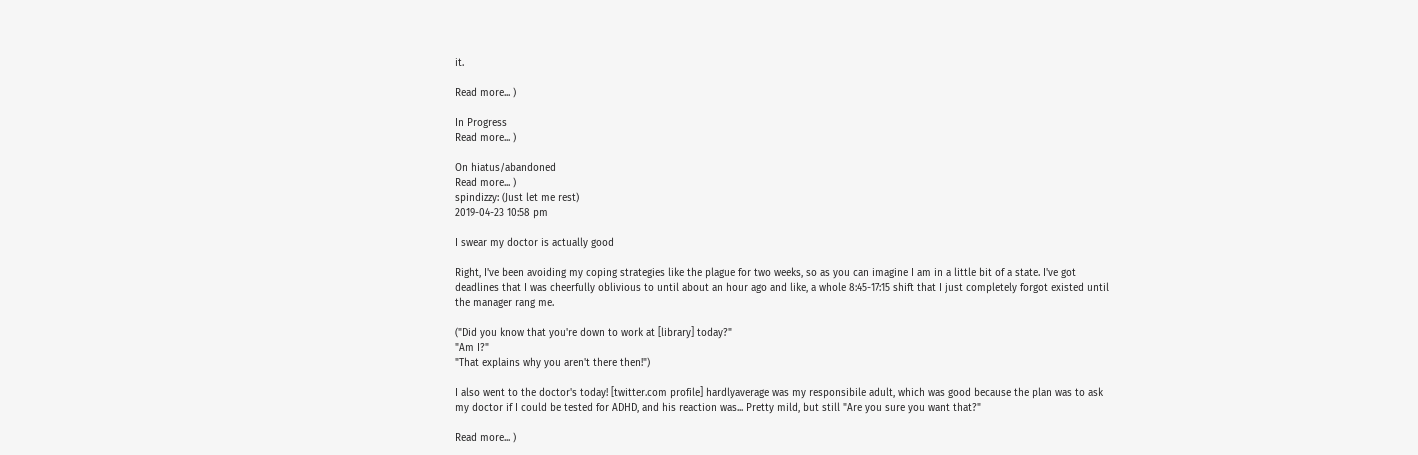it.

Read more... )

In Progress
Read more... )

On hiatus/abandoned
Read more... )
spindizzy: (Just let me rest)
2019-04-23 10:58 pm

I swear my doctor is actually good

Right, I've been avoiding my coping strategies like the plague for two weeks, so as you can imagine I am in a little bit of a state. I've got deadlines that I was cheerfully oblivious to until about an hour ago and like, a whole 8:45-17:15 shift that I just completely forgot existed until the manager rang me.

("Did you know that you're down to work at [library] today?"
"Am I?"
"That explains why you aren't there then!")

I also went to the doctor's today! [twitter.com profile] hardlyaverage was my responsibile adult, which was good because the plan was to ask my doctor if I could be tested for ADHD, and his reaction was... Pretty mild, but still "Are you sure you want that?"

Read more... )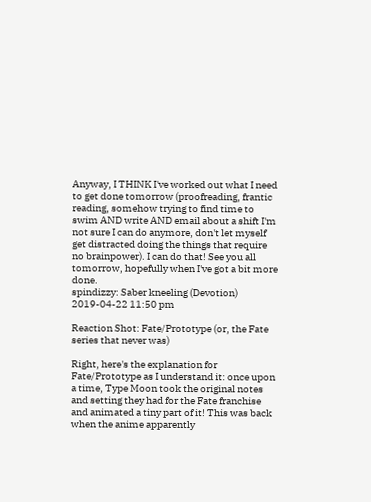Anyway, I THINK I've worked out what I need to get done tomorrow (proofreading, frantic reading, somehow trying to find time to swim AND write AND email about a shift I'm not sure I can do anymore, don't let myself get distracted doing the things that require no brainpower). I can do that! See you all tomorrow, hopefully when I've got a bit more done.
spindizzy: Saber kneeling (Devotion)
2019-04-22 11:50 pm

Reaction Shot: Fate/Prototype (or, the Fate series that never was)

Right, here's the explanation for Fate/Prototype as I understand it: once upon a time, Type Moon took the original notes and setting they had for the Fate franchise and animated a tiny part of it! This was back when the anime apparently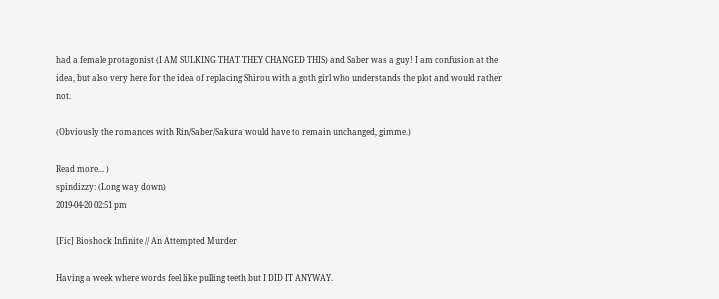had a female protagonist (I AM SULKING THAT THEY CHANGED THIS) and Saber was a guy! I am confusion at the idea, but also very here for the idea of replacing Shirou with a goth girl who understands the plot and would rather not.

(Obviously the romances with Rin/Saber/Sakura would have to remain unchanged, gimme.)

Read more... )
spindizzy: (Long way down)
2019-04-20 02:51 pm

[Fic] Bioshock Infinite // An Attempted Murder

Having a week where words feel like pulling teeth but I DID IT ANYWAY.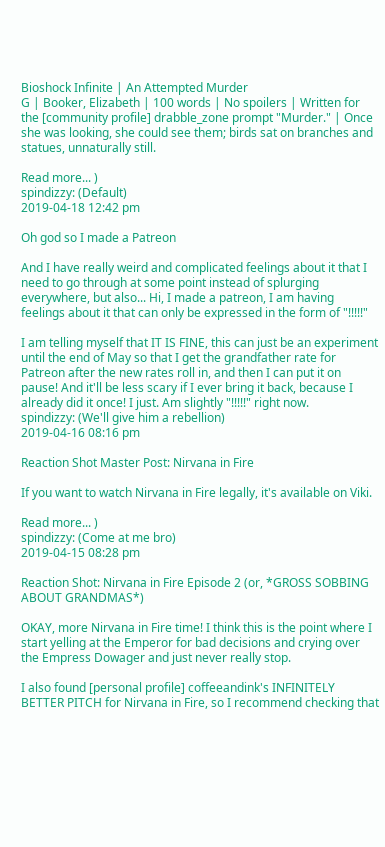Bioshock Infinite | An Attempted Murder
G | Booker, Elizabeth | 100 words | No spoilers | Written for the [community profile] drabble_zone prompt "Murder." | Once she was looking, she could see them; birds sat on branches and statues, unnaturally still.

Read more... )
spindizzy: (Default)
2019-04-18 12:42 pm

Oh god so I made a Patreon

And I have really weird and complicated feelings about it that I need to go through at some point instead of splurging everywhere, but also... Hi, I made a patreon, I am having feelings about it that can only be expressed in the form of "!!!!!"

I am telling myself that IT IS FINE, this can just be an experiment until the end of May so that I get the grandfather rate for Patreon after the new rates roll in, and then I can put it on pause! And it'll be less scary if I ever bring it back, because I already did it once! I just. Am slightly "!!!!!" right now.
spindizzy: (We'll give him a rebellion)
2019-04-16 08:16 pm

Reaction Shot Master Post: Nirvana in Fire

If you want to watch Nirvana in Fire legally, it's available on Viki.

Read more... )
spindizzy: (Come at me bro)
2019-04-15 08:28 pm

Reaction Shot: Nirvana in Fire Episode 2 (or, *GROSS SOBBING ABOUT GRANDMAS*)

OKAY, more Nirvana in Fire time! I think this is the point where I start yelling at the Emperor for bad decisions and crying over the Empress Dowager and just never really stop.

I also found [personal profile] coffeeandink's INFINITELY BETTER PITCH for Nirvana in Fire, so I recommend checking that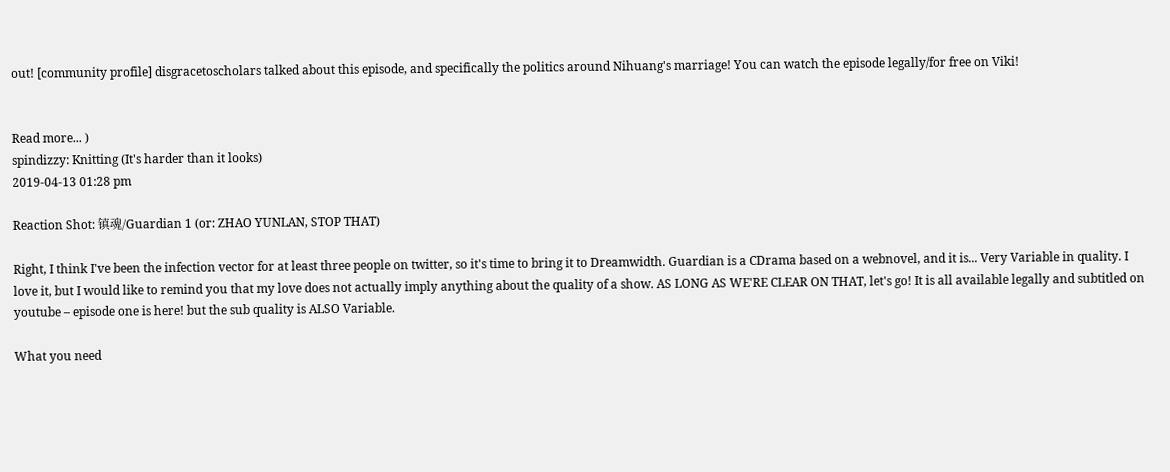out! [community profile] disgracetoscholars talked about this episode, and specifically the politics around Nihuang's marriage! You can watch the episode legally/for free on Viki!


Read more... )
spindizzy: Knitting (It's harder than it looks)
2019-04-13 01:28 pm

Reaction Shot: 镇魂/Guardian 1 (or: ZHAO YUNLAN, STOP THAT)

Right, I think I've been the infection vector for at least three people on twitter, so it's time to bring it to Dreamwidth. Guardian is a CDrama based on a webnovel, and it is... Very Variable in quality. I love it, but I would like to remind you that my love does not actually imply anything about the quality of a show. AS LONG AS WE'RE CLEAR ON THAT, let's go! It is all available legally and subtitled on youtube – episode one is here! but the sub quality is ALSO Variable.

What you need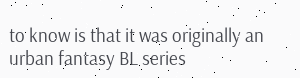to know is that it was originally an urban fantasy BL series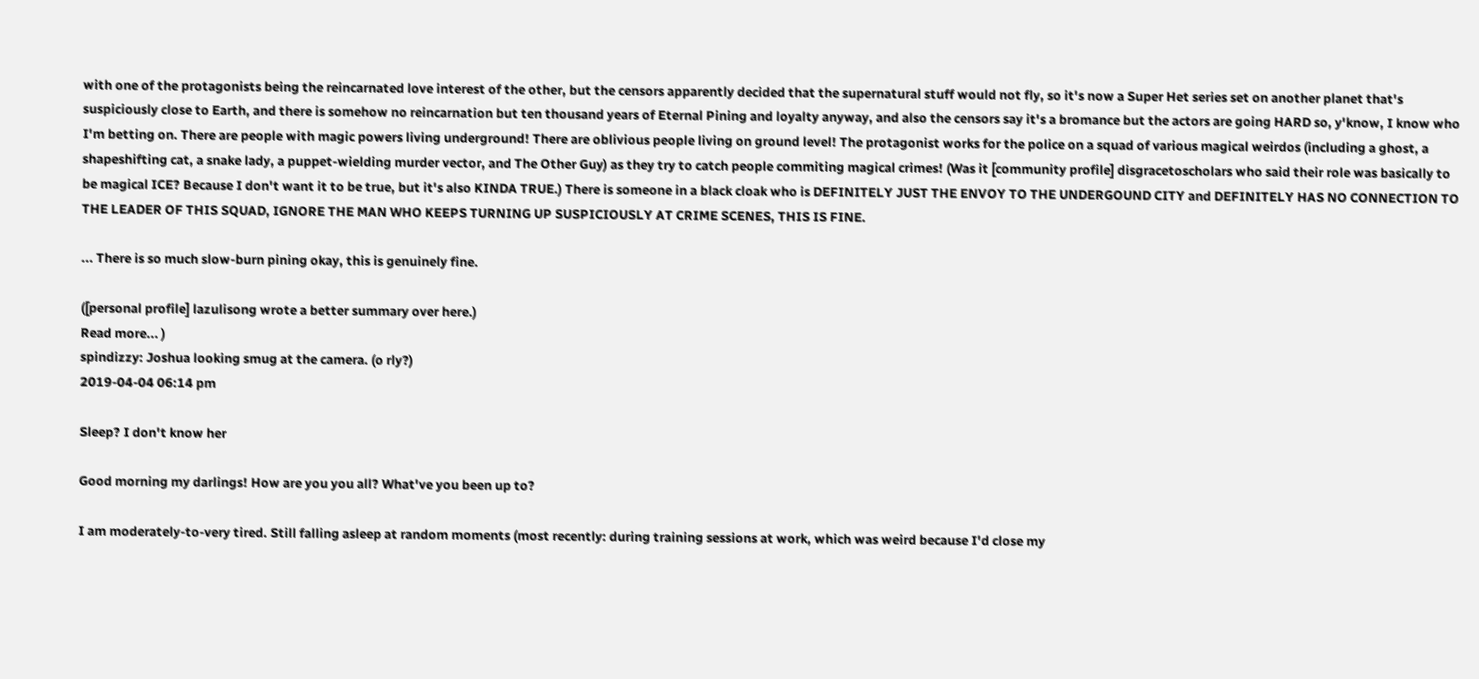with one of the protagonists being the reincarnated love interest of the other, but the censors apparently decided that the supernatural stuff would not fly, so it's now a Super Het series set on another planet that's suspiciously close to Earth, and there is somehow no reincarnation but ten thousand years of Eternal Pining and loyalty anyway, and also the censors say it's a bromance but the actors are going HARD so, y'know, I know who I'm betting on. There are people with magic powers living underground! There are oblivious people living on ground level! The protagonist works for the police on a squad of various magical weirdos (including a ghost, a shapeshifting cat, a snake lady, a puppet-wielding murder vector, and The Other Guy) as they try to catch people commiting magical crimes! (Was it [community profile] disgracetoscholars who said their role was basically to be magical ICE? Because I don't want it to be true, but it's also KINDA TRUE.) There is someone in a black cloak who is DEFINITELY JUST THE ENVOY TO THE UNDERGOUND CITY and DEFINITELY HAS NO CONNECTION TO THE LEADER OF THIS SQUAD, IGNORE THE MAN WHO KEEPS TURNING UP SUSPICIOUSLY AT CRIME SCENES, THIS IS FINE.

... There is so much slow-burn pining okay, this is genuinely fine.

([personal profile] lazulisong wrote a better summary over here.)
Read more... )
spindizzy: Joshua looking smug at the camera. (o rly?)
2019-04-04 06:14 pm

Sleep? I don't know her

Good morning my darlings! How are you you all? What've you been up to?

I am moderately-to-very tired. Still falling asleep at random moments (most recently: during training sessions at work, which was weird because I'd close my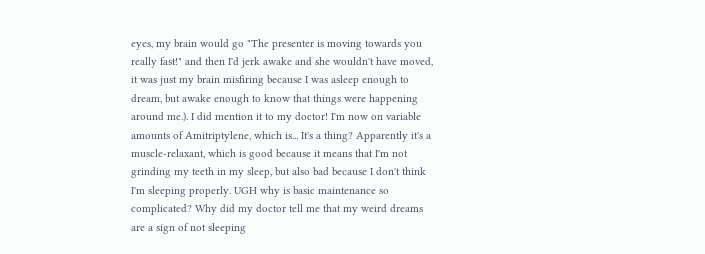eyes, my brain would go "The presenter is moving towards you really fast!" and then I'd jerk awake and she wouldn't have moved, it was just my brain misfiring because I was asleep enough to dream, but awake enough to know that things were happening around me.). I did mention it to my doctor! I'm now on variable amounts of Amitriptylene, which is... It's a thing? Apparently it's a muscle-relaxant, which is good because it means that I'm not grinding my teeth in my sleep, but also bad because I don't think I'm sleeping properly. UGH why is basic maintenance so complicated? Why did my doctor tell me that my weird dreams are a sign of not sleeping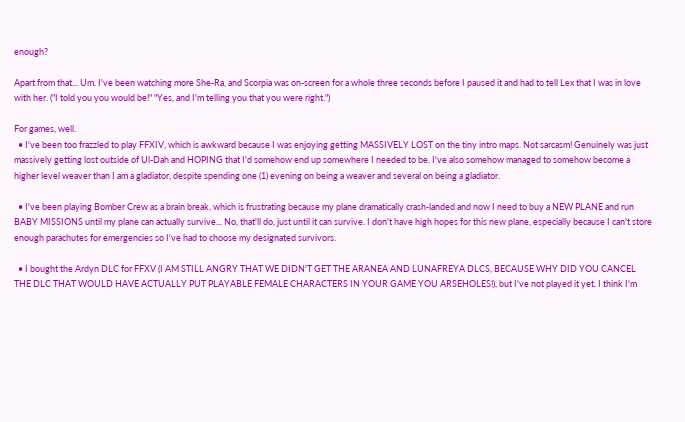enough?

Apart from that... Um. I've been watching more She-Ra, and Scorpia was on-screen for a whole three seconds before I paused it and had to tell Lex that I was in love with her. ("I told you you would be!" "Yes, and I'm telling you that you were right.")

For games, well.
  • I've been too frazzled to play FFXIV, which is awkward because I was enjoying getting MASSIVELY LOST on the tiny intro maps. Not sarcasm! Genuinely was just massively getting lost outside of Ul-Dah and HOPING that I'd somehow end up somewhere I needed to be. I've also somehow managed to somehow become a higher level weaver than I am a gladiator, despite spending one (1) evening on being a weaver and several on being a gladiator.

  • I've been playing Bomber Crew as a brain break, which is frustrating because my plane dramatically crash-landed and now I need to buy a NEW PLANE and run BABY MISSIONS until my plane can actually survive... No, that'll do, just until it can survive. I don't have high hopes for this new plane, especially because I can't store enough parachutes for emergencies so I've had to choose my designated survivors.

  • I bought the Ardyn DLC for FFXV (I AM STILL ANGRY THAT WE DIDN'T GET THE ARANEA AND LUNAFREYA DLCS, BECAUSE WHY DID YOU CANCEL THE DLC THAT WOULD HAVE ACTUALLY PUT PLAYABLE FEMALE CHARACTERS IN YOUR GAME YOU ARSEHOLES!), but I've not played it yet. I think I'm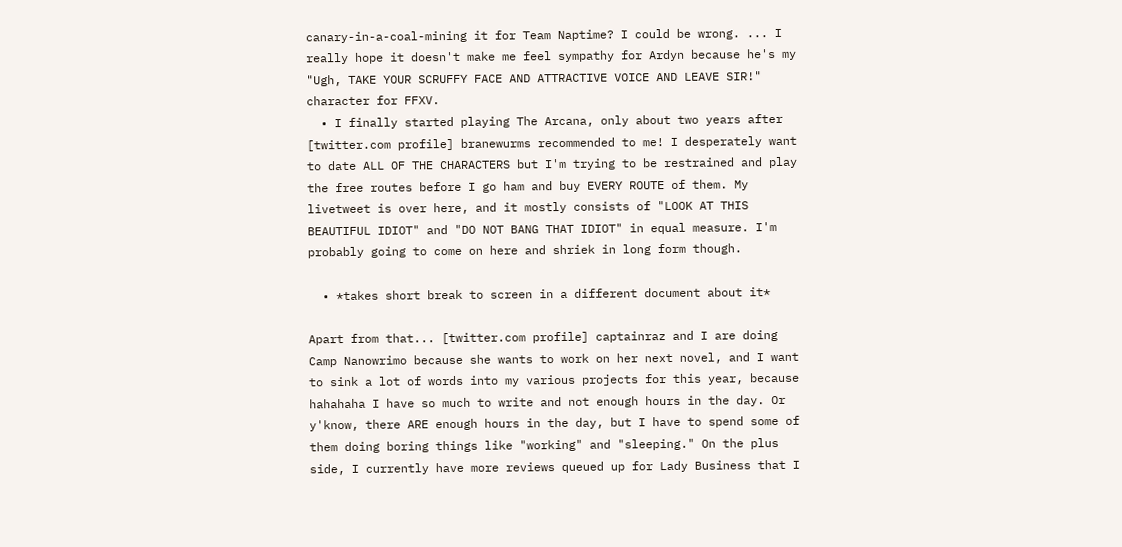canary-in-a-coal-mining it for Team Naptime? I could be wrong. ... I really hope it doesn't make me feel sympathy for Ardyn because he's my "Ugh, TAKE YOUR SCRUFFY FACE AND ATTRACTIVE VOICE AND LEAVE SIR!" character for FFXV.
  • I finally started playing The Arcana, only about two years after [twitter.com profile] branewurms recommended to me! I desperately want to date ALL OF THE CHARACTERS but I'm trying to be restrained and play the free routes before I go ham and buy EVERY ROUTE of them. My livetweet is over here, and it mostly consists of "LOOK AT THIS BEAUTIFUL IDIOT" and "DO NOT BANG THAT IDIOT" in equal measure. I'm probably going to come on here and shriek in long form though.

  • *takes short break to screen in a different document about it*

Apart from that... [twitter.com profile] captainraz and I are doing Camp Nanowrimo because she wants to work on her next novel, and I want to sink a lot of words into my various projects for this year, because hahahaha I have so much to write and not enough hours in the day. Or y'know, there ARE enough hours in the day, but I have to spend some of them doing boring things like "working" and "sleeping." On the plus side, I currently have more reviews queued up for Lady Business that I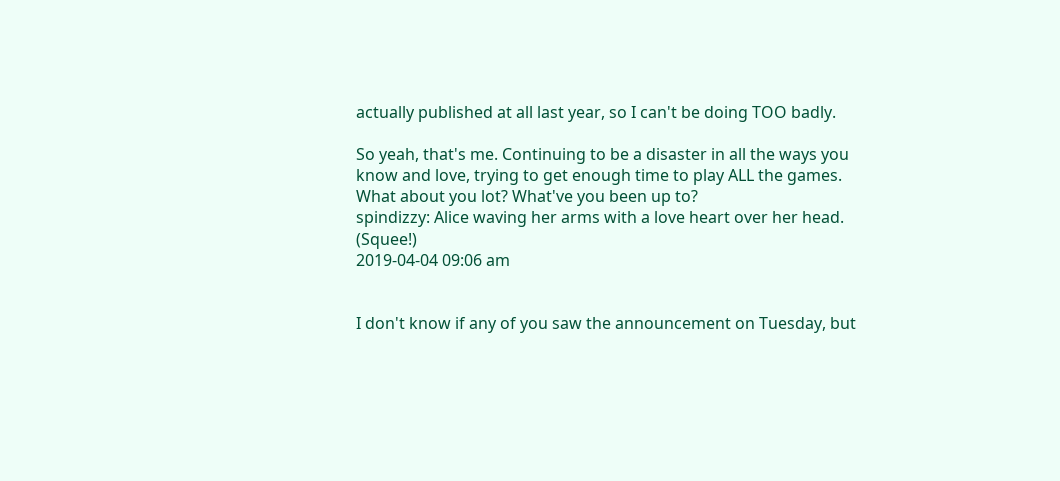actually published at all last year, so I can't be doing TOO badly.

So yeah, that's me. Continuing to be a disaster in all the ways you know and love, trying to get enough time to play ALL the games. What about you lot? What've you been up to?
spindizzy: Alice waving her arms with a love heart over her head. (Squee!)
2019-04-04 09:06 am


I don't know if any of you saw the announcement on Tuesday, but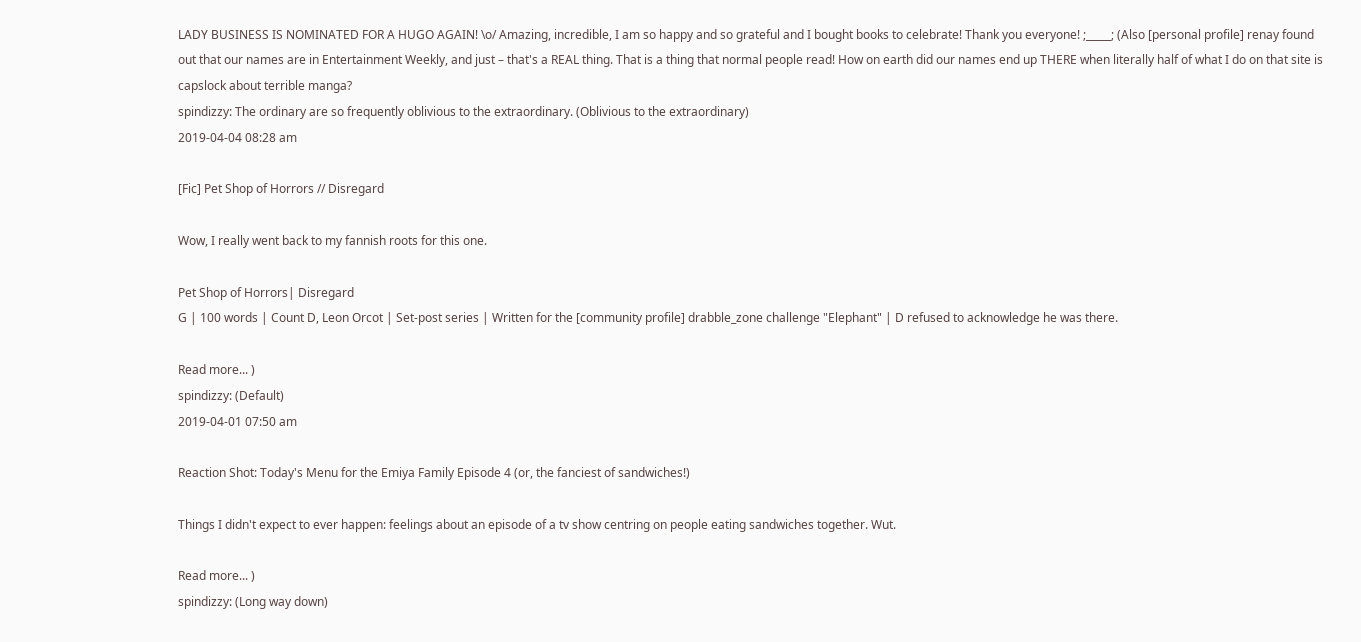LADY BUSINESS IS NOMINATED FOR A HUGO AGAIN! \o/ Amazing, incredible, I am so happy and so grateful and I bought books to celebrate! Thank you everyone! ;_____; (Also [personal profile] renay found out that our names are in Entertainment Weekly, and just – that's a REAL thing. That is a thing that normal people read! How on earth did our names end up THERE when literally half of what I do on that site is capslock about terrible manga?
spindizzy: The ordinary are so frequently oblivious to the extraordinary. (Oblivious to the extraordinary)
2019-04-04 08:28 am

[Fic] Pet Shop of Horrors // Disregard

Wow, I really went back to my fannish roots for this one.

Pet Shop of Horrors| Disregard
G | 100 words | Count D, Leon Orcot | Set-post series | Written for the [community profile] drabble_zone challenge "Elephant" | D refused to acknowledge he was there.

Read more... )
spindizzy: (Default)
2019-04-01 07:50 am

Reaction Shot: Today's Menu for the Emiya Family Episode 4 (or, the fanciest of sandwiches!)

Things I didn't expect to ever happen: feelings about an episode of a tv show centring on people eating sandwiches together. Wut.

Read more... )
spindizzy: (Long way down)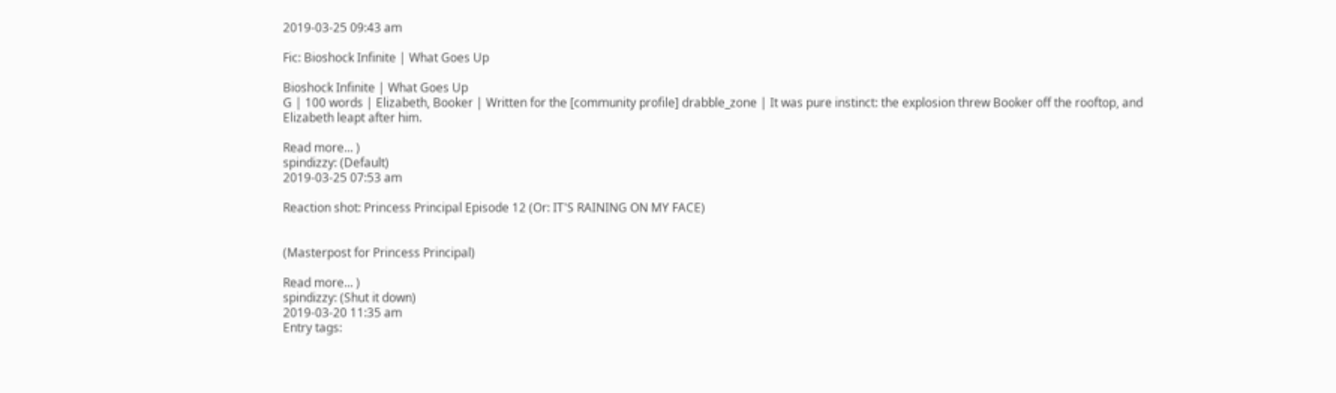2019-03-25 09:43 am

Fic: Bioshock Infinite | What Goes Up

Bioshock Infinite | What Goes Up
G | 100 words | Elizabeth, Booker | Written for the [community profile] drabble_zone | It was pure instinct: the explosion threw Booker off the rooftop, and Elizabeth leapt after him.

Read more... )
spindizzy: (Default)
2019-03-25 07:53 am

Reaction shot: Princess Principal Episode 12 (Or: IT'S RAINING ON MY FACE)


(Masterpost for Princess Principal)

Read more... )
spindizzy: (Shut it down)
2019-03-20 11:35 am
Entry tags: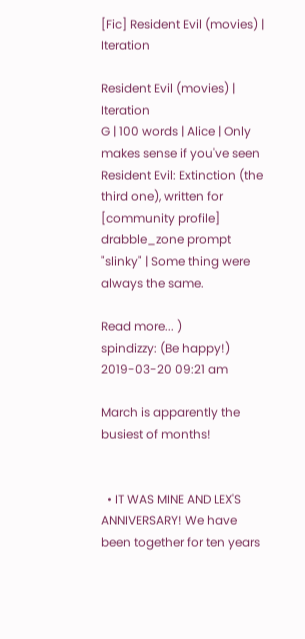[Fic] Resident Evil (movies) | Iteration

Resident Evil (movies) | Iteration
G | 100 words | Alice | Only makes sense if you've seen Resident Evil: Extinction (the third one), written for [community profile] drabble_zone prompt "slinky" | Some thing were always the same.

Read more... )
spindizzy: (Be happy!)
2019-03-20 09:21 am

March is apparently the busiest of months!


  • IT WAS MINE AND LEX'S ANNIVERSARY! We have been together for ten years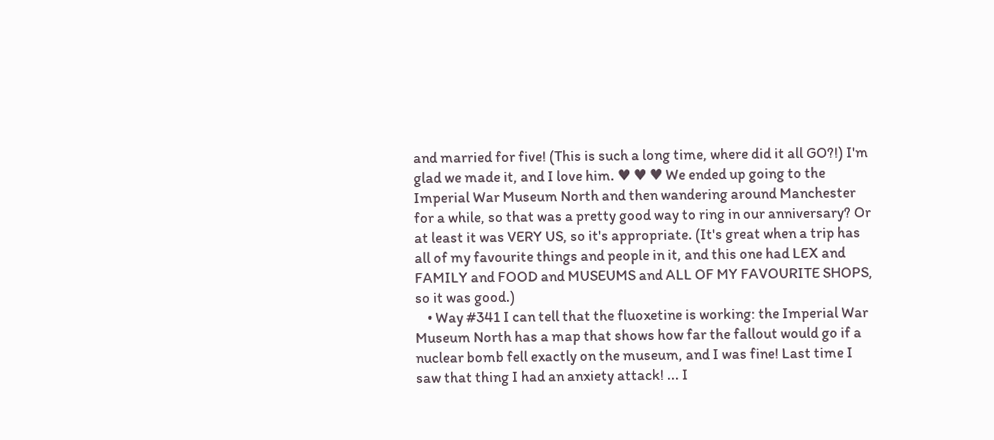and married for five! (This is such a long time, where did it all GO?!) I'm glad we made it, and I love him. ♥ ♥ ♥ We ended up going to the Imperial War Museum North and then wandering around Manchester for a while, so that was a pretty good way to ring in our anniversary? Or at least it was VERY US, so it's appropriate. (It's great when a trip has all of my favourite things and people in it, and this one had LEX and FAMILY and FOOD and MUSEUMS and ALL OF MY FAVOURITE SHOPS, so it was good.)
    • Way #341 I can tell that the fluoxetine is working: the Imperial War Museum North has a map that shows how far the fallout would go if a nuclear bomb fell exactly on the museum, and I was fine! Last time I saw that thing I had an anxiety attack! ... I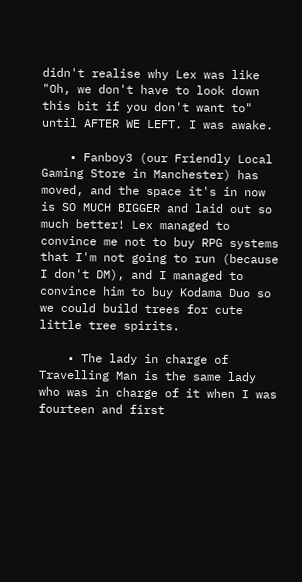didn't realise why Lex was like "Oh, we don't have to look down this bit if you don't want to" until AFTER WE LEFT. I was awake.

    • Fanboy3 (our Friendly Local Gaming Store in Manchester) has moved, and the space it's in now is SO MUCH BIGGER and laid out so much better! Lex managed to convince me not to buy RPG systems that I'm not going to run (because I don't DM), and I managed to convince him to buy Kodama Duo so we could build trees for cute little tree spirits.

    • The lady in charge of Travelling Man is the same lady who was in charge of it when I was fourteen and first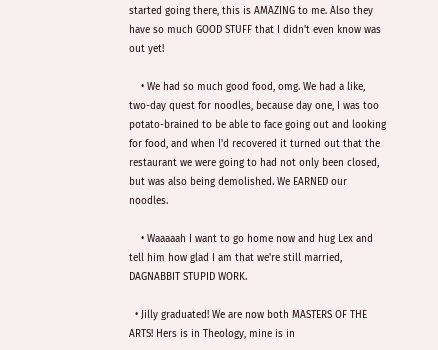started going there, this is AMAZING to me. Also they have so much GOOD STUFF that I didn't even know was out yet!

    • We had so much good food, omg. We had a like, two-day quest for noodles, because day one, I was too potato-brained to be able to face going out and looking for food, and when I'd recovered it turned out that the restaurant we were going to had not only been closed, but was also being demolished. We EARNED our noodles.

    • Waaaaah I want to go home now and hug Lex and tell him how glad I am that we're still married, DAGNABBIT STUPID WORK.

  • Jilly graduated! We are now both MASTERS OF THE ARTS! Hers is in Theology, mine is in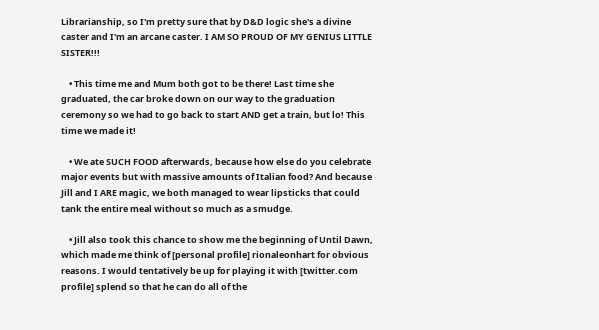Librarianship, so I'm pretty sure that by D&D logic she's a divine caster and I'm an arcane caster. I AM SO PROUD OF MY GENIUS LITTLE SISTER!!!

    • This time me and Mum both got to be there! Last time she graduated, the car broke down on our way to the graduation ceremony so we had to go back to start AND get a train, but lo! This time we made it!

    • We ate SUCH FOOD afterwards, because how else do you celebrate major events but with massive amounts of Italian food? And because Jill and I ARE magic, we both managed to wear lipsticks that could tank the entire meal without so much as a smudge.

    • Jill also took this chance to show me the beginning of Until Dawn, which made me think of [personal profile] rionaleonhart for obvious reasons. I would tentatively be up for playing it with [twitter.com profile] splend so that he can do all of the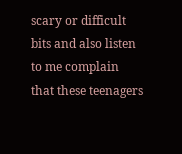scary or difficult bits and also listen to me complain that these teenagers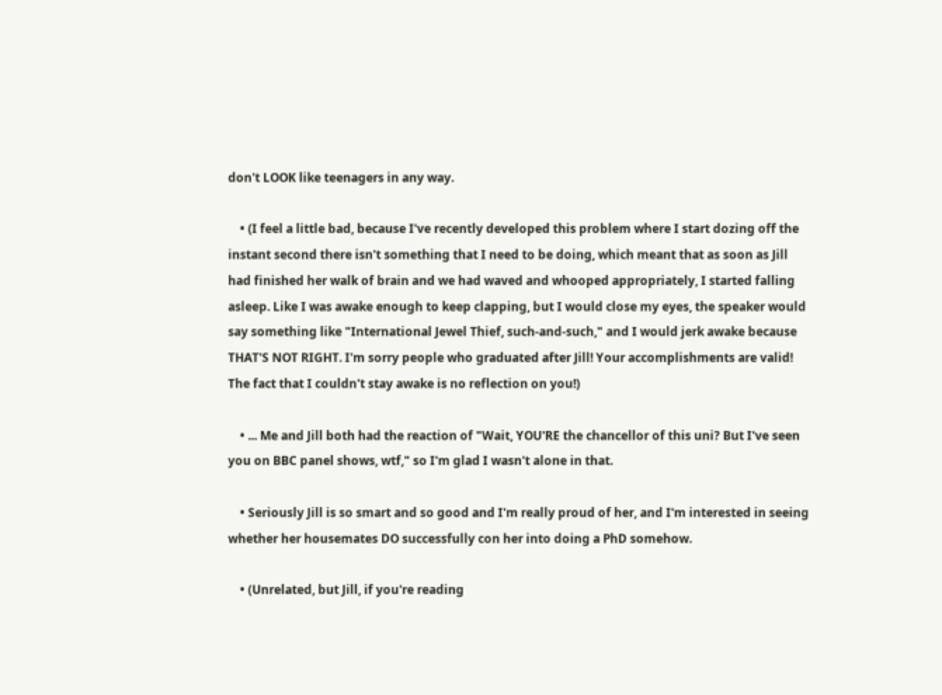don't LOOK like teenagers in any way.

    • (I feel a little bad, because I've recently developed this problem where I start dozing off the instant second there isn't something that I need to be doing, which meant that as soon as Jill had finished her walk of brain and we had waved and whooped appropriately, I started falling asleep. Like I was awake enough to keep clapping, but I would close my eyes, the speaker would say something like "International Jewel Thief, such-and-such," and I would jerk awake because THAT'S NOT RIGHT. I'm sorry people who graduated after Jill! Your accomplishments are valid! The fact that I couldn't stay awake is no reflection on you!)

    • ... Me and Jill both had the reaction of "Wait, YOU'RE the chancellor of this uni? But I've seen you on BBC panel shows, wtf," so I'm glad I wasn't alone in that.

    • Seriously Jill is so smart and so good and I'm really proud of her, and I'm interested in seeing whether her housemates DO successfully con her into doing a PhD somehow.

    • (Unrelated, but Jill, if you're reading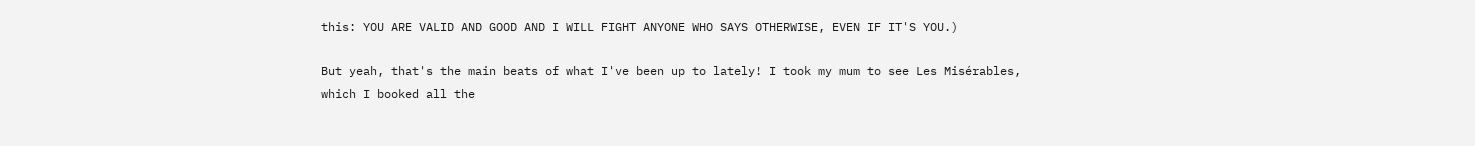this: YOU ARE VALID AND GOOD AND I WILL FIGHT ANYONE WHO SAYS OTHERWISE, EVEN IF IT'S YOU.)

But yeah, that's the main beats of what I've been up to lately! I took my mum to see Les Misérables, which I booked all the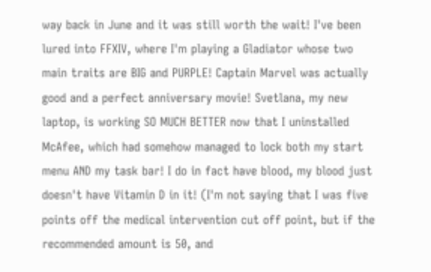way back in June and it was still worth the wait! I've been lured into FFXIV, where I'm playing a Gladiator whose two main traits are BIG and PURPLE! Captain Marvel was actually good and a perfect anniversary movie! Svetlana, my new laptop, is working SO MUCH BETTER now that I uninstalled McAfee, which had somehow managed to lock both my start menu AND my task bar! I do in fact have blood, my blood just doesn't have Vitamin D in it! (I'm not saying that I was five points off the medical intervention cut off point, but if the recommended amount is 50, and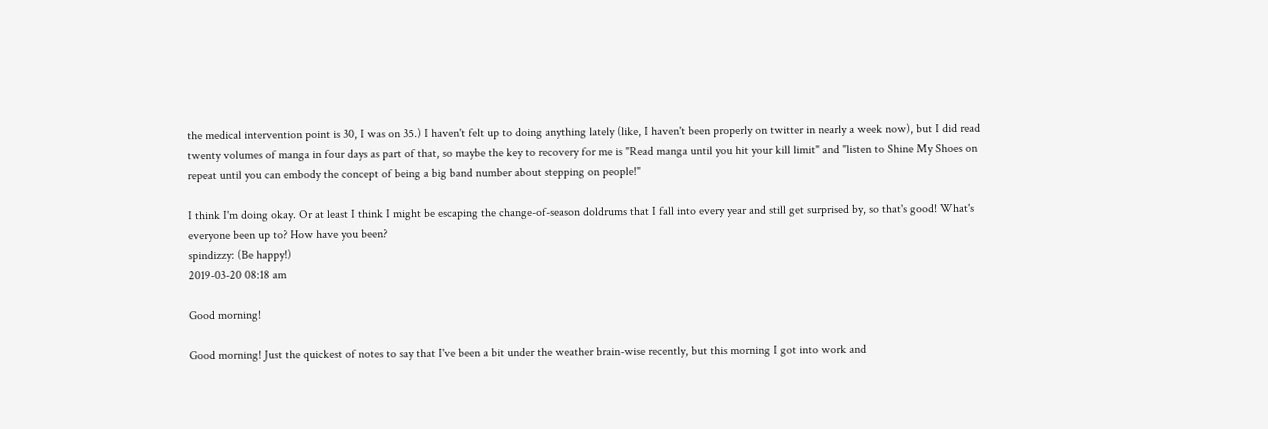the medical intervention point is 30, I was on 35.) I haven't felt up to doing anything lately (like, I haven't been properly on twitter in nearly a week now), but I did read twenty volumes of manga in four days as part of that, so maybe the key to recovery for me is "Read manga until you hit your kill limit" and "listen to Shine My Shoes on repeat until you can embody the concept of being a big band number about stepping on people!"

I think I'm doing okay. Or at least I think I might be escaping the change-of-season doldrums that I fall into every year and still get surprised by, so that's good! What's everyone been up to? How have you been?
spindizzy: (Be happy!)
2019-03-20 08:18 am

Good morning!

Good morning! Just the quickest of notes to say that I've been a bit under the weather brain-wise recently, but this morning I got into work and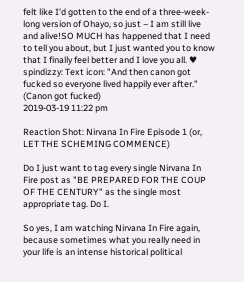felt like I'd gotten to the end of a three-week-long version of Ohayo, so just – I am still live and alive!SO MUCH has happened that I need to tell you about, but I just wanted you to know that I finally feel better and I love you all. ♥
spindizzy: Text icon: "And then canon got fucked so everyone lived happily ever after." (Canon got fucked)
2019-03-19 11:22 pm

Reaction Shot: Nirvana In Fire Episode 1 (or, LET THE SCHEMING COMMENCE)

Do I just want to tag every single Nirvana In Fire post as "BE PREPARED FOR THE COUP OF THE CENTURY" as the single most appropriate tag. Do I.

So yes, I am watching Nirvana In Fire again, because sometimes what you really need in your life is an intense historical political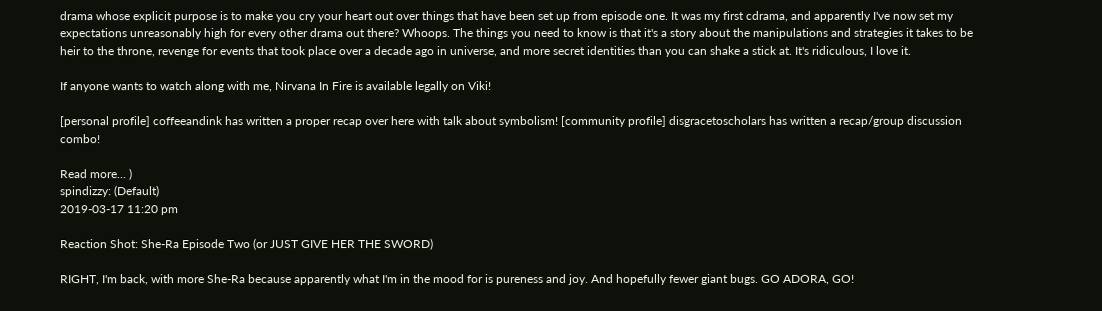drama whose explicit purpose is to make you cry your heart out over things that have been set up from episode one. It was my first cdrama, and apparently I've now set my expectations unreasonably high for every other drama out there? Whoops. The things you need to know is that it's a story about the manipulations and strategies it takes to be heir to the throne, revenge for events that took place over a decade ago in universe, and more secret identities than you can shake a stick at. It's ridiculous, I love it.

If anyone wants to watch along with me, Nirvana In Fire is available legally on Viki!

[personal profile] coffeeandink has written a proper recap over here with talk about symbolism! [community profile] disgracetoscholars has written a recap/group discussion combo!

Read more... )
spindizzy: (Default)
2019-03-17 11:20 pm

Reaction Shot: She-Ra Episode Two (or JUST GIVE HER THE SWORD)

RIGHT, I'm back, with more She-Ra because apparently what I'm in the mood for is pureness and joy. And hopefully fewer giant bugs. GO ADORA, GO!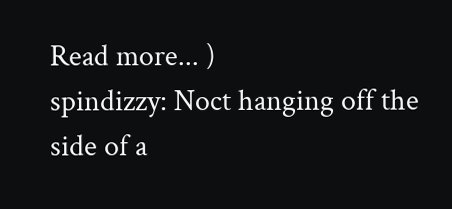Read more... )
spindizzy: Noct hanging off the side of a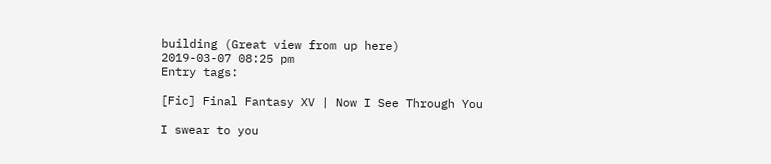building (Great view from up here)
2019-03-07 08:25 pm
Entry tags:

[Fic] Final Fantasy XV | Now I See Through You

I swear to you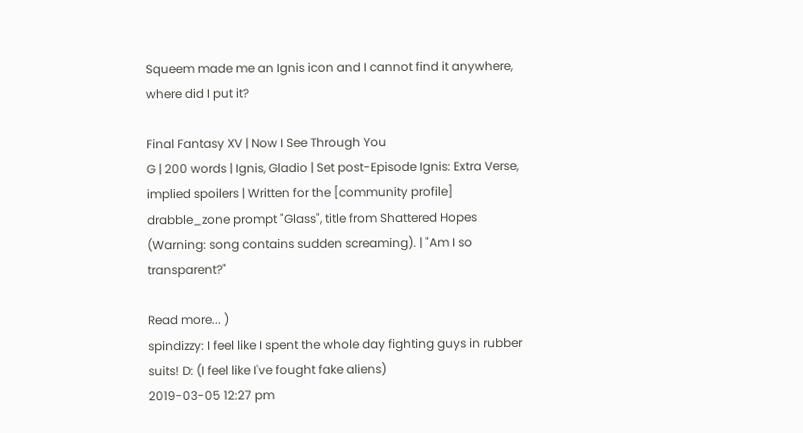Squeem made me an Ignis icon and I cannot find it anywhere, where did I put it?

Final Fantasy XV | Now I See Through You
G | 200 words | Ignis, Gladio | Set post-Episode Ignis: Extra Verse, implied spoilers | Written for the [community profile] drabble_zone prompt "Glass", title from Shattered Hopes (Warning: song contains sudden screaming). | "Am I so transparent?"

Read more... )
spindizzy: I feel like I spent the whole day fighting guys in rubber suits! D: (I feel like I've fought fake aliens)
2019-03-05 12:27 pm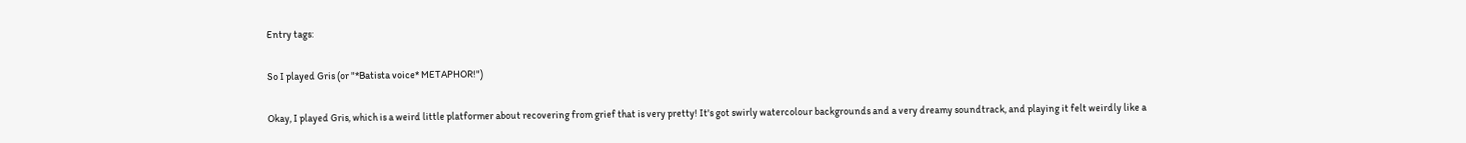Entry tags:

So I played Gris (or "*Batista voice* METAPHOR!")

Okay, I played Gris, which is a weird little platformer about recovering from grief that is very pretty! It's got swirly watercolour backgrounds and a very dreamy soundtrack, and playing it felt weirdly like a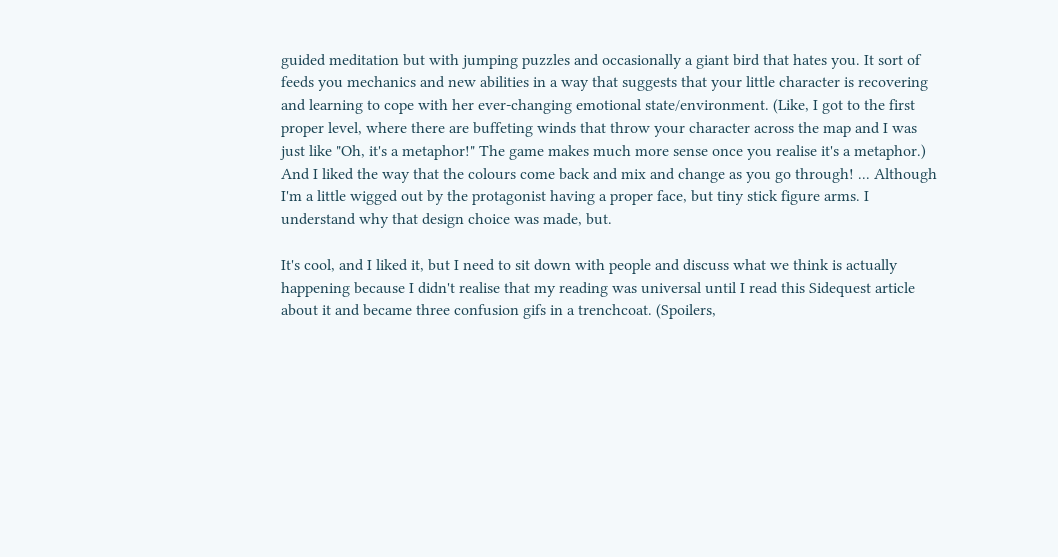guided meditation but with jumping puzzles and occasionally a giant bird that hates you. It sort of feeds you mechanics and new abilities in a way that suggests that your little character is recovering and learning to cope with her ever-changing emotional state/environment. (Like, I got to the first proper level, where there are buffeting winds that throw your character across the map and I was just like "Oh, it's a metaphor!" The game makes much more sense once you realise it's a metaphor.) And I liked the way that the colours come back and mix and change as you go through! ... Although I'm a little wigged out by the protagonist having a proper face, but tiny stick figure arms. I understand why that design choice was made, but.

It's cool, and I liked it, but I need to sit down with people and discuss what we think is actually happening because I didn't realise that my reading was universal until I read this Sidequest article about it and became three confusion gifs in a trenchcoat. (Spoilers,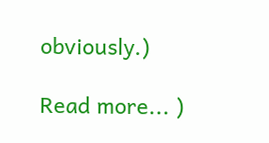obviously.)

Read more... )